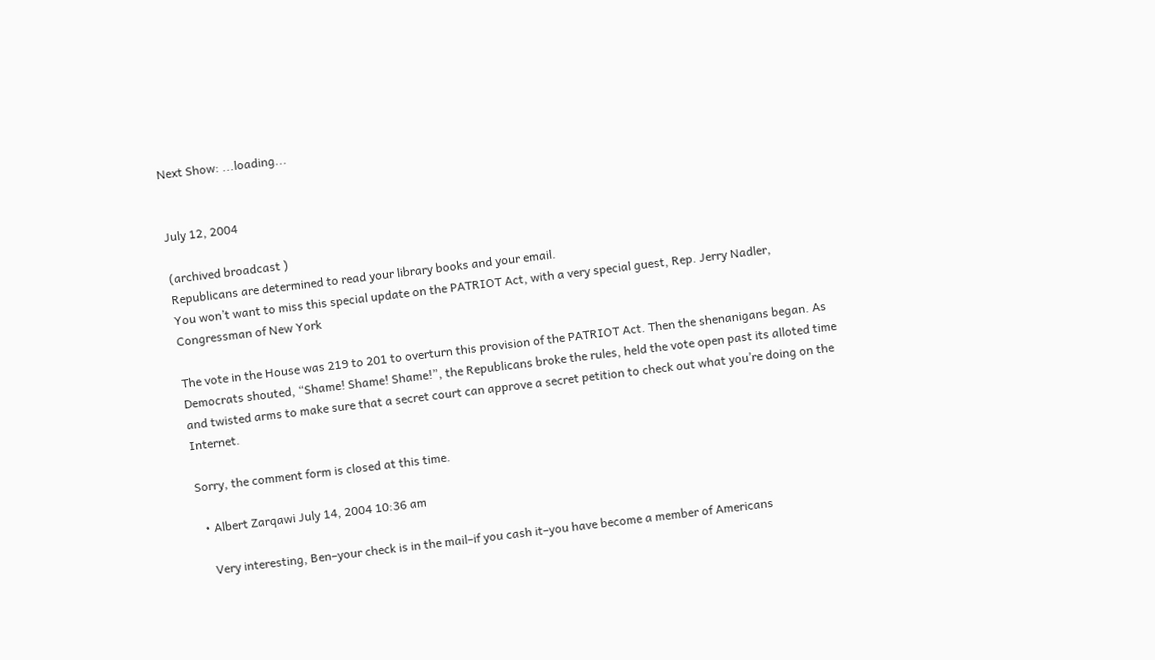Next Show: ...loading...


July 12, 2004

(archived broadcast )
Republicans are determined to read your library books and your email.
You won’t want to miss this special update on the PATRIOT Act, with a very special guest, Rep. Jerry Nadler, Congressman of New York

The vote in the House was 219 to 201 to overturn this provision of the PATRIOT Act. Then the shenanigans began. As Democrats shouted, “Shame! Shame! Shame!”, the Republicans broke the rules, held the vote open past its alloted time and twisted arms to make sure that a secret court can approve a secret petition to check out what you’re doing on the Internet.

Sorry, the comment form is closed at this time.

  • Albert Zarqawi July 14, 2004 10:36 am

    Very interesting, Ben–your check is in the mail–if you cash it–you have become a member of Americans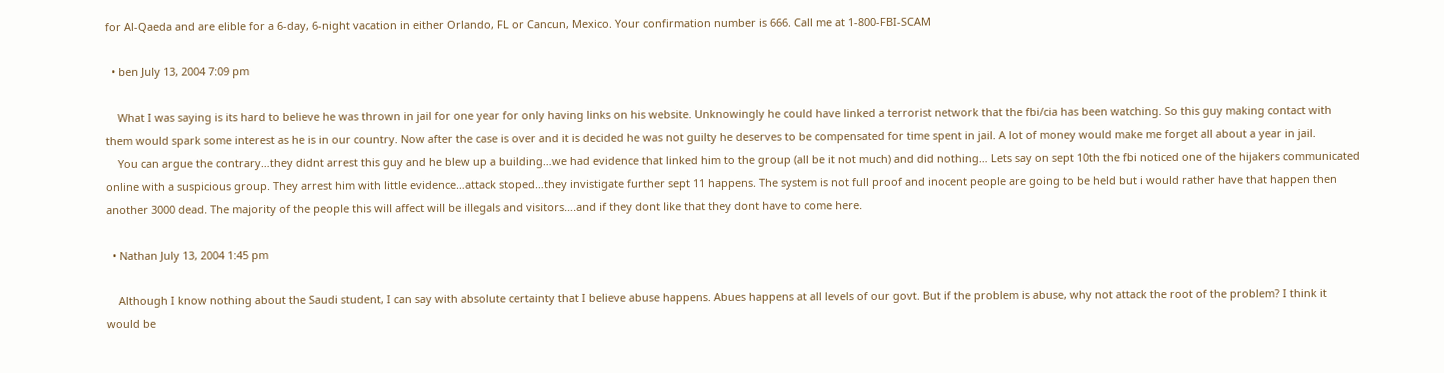for Al-Qaeda and are elible for a 6-day, 6-night vacation in either Orlando, FL or Cancun, Mexico. Your confirmation number is 666. Call me at 1-800-FBI-SCAM

  • ben July 13, 2004 7:09 pm

    What I was saying is its hard to believe he was thrown in jail for one year for only having links on his website. Unknowingly he could have linked a terrorist network that the fbi/cia has been watching. So this guy making contact with them would spark some interest as he is in our country. Now after the case is over and it is decided he was not guilty he deserves to be compensated for time spent in jail. A lot of money would make me forget all about a year in jail.
    You can argue the contrary…they didnt arrest this guy and he blew up a building…we had evidence that linked him to the group (all be it not much) and did nothing… Lets say on sept 10th the fbi noticed one of the hijakers communicated online with a suspicious group. They arrest him with little evidence…attack stoped…they invistigate further sept 11 happens. The system is not full proof and inocent people are going to be held but i would rather have that happen then another 3000 dead. The majority of the people this will affect will be illegals and visitors….and if they dont like that they dont have to come here.

  • Nathan July 13, 2004 1:45 pm

    Although I know nothing about the Saudi student, I can say with absolute certainty that I believe abuse happens. Abues happens at all levels of our govt. But if the problem is abuse, why not attack the root of the problem? I think it would be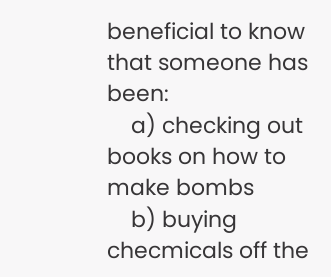beneficial to know that someone has been:
    a) checking out books on how to make bombs
    b) buying checmicals off the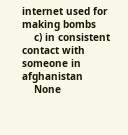internet used for making bombs
    c) in consistent contact with someone in afghanistan
    None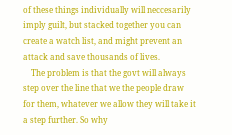of these things individually will neccesarily imply guilt, but stacked together you can create a watch list, and might prevent an attack and save thousands of lives.
    The problem is that the govt will always step over the line that we the people draw for them, whatever we allow they will take it a step further. So why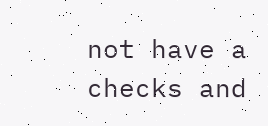not have a checks and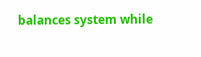balances system while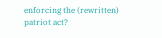enforcing the (rewritten) patriot act?